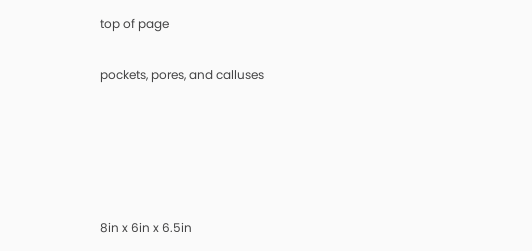top of page

pockets, pores, and calluses





8in x 6in x 6.5in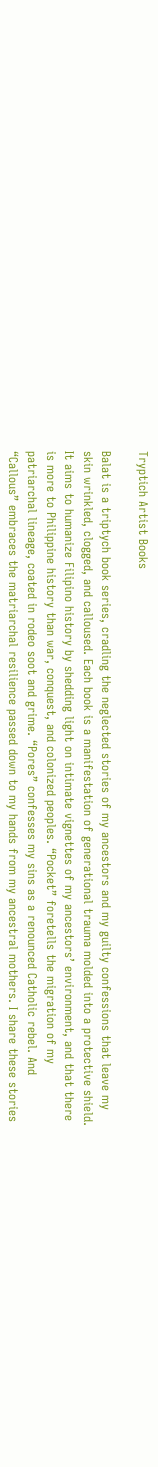Tryptich Artist Books

Balat is a triptych book series, cradling the neglected stories of my ancestors and my guilty confessions that leave my skin wrinkled, clogged, and calloused. Each book is a manifestation of generational trauma molded into a protective shield. It aims to humanize Filipino history by shedding light on intimate vignettes of my ancestors’ environment, and that there is more to Philippine history than war, conquest, and colonized peoples. “Pocket” foretells the migration of my patriarchal lineage, coated in rodeo soot and grime. “Pores” confesses my sins as a renounced Catholic rebel. And “Callous” embraces the matriarchal resilience passed down to my hands from my ancestral mothers. I share these stories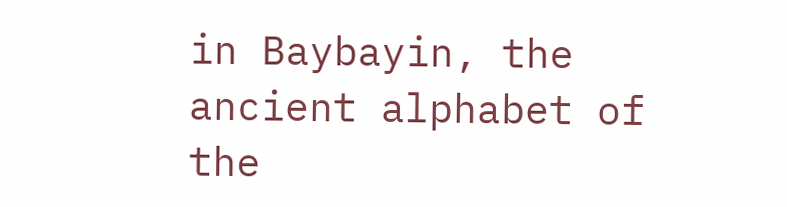in Baybayin, the ancient alphabet of the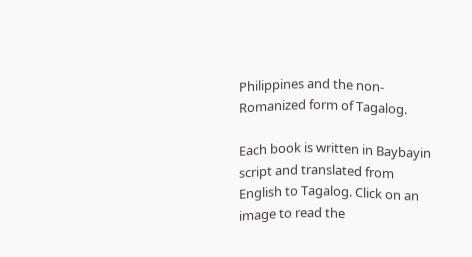Philippines and the non-Romanized form of Tagalog.

Each book is written in Baybayin script and translated from English to Tagalog. Click on an image to read the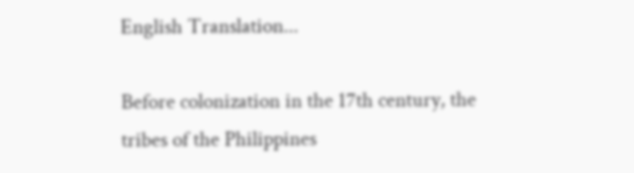English Translation...

Before colonization in the 17th century, the tribes of the Philippines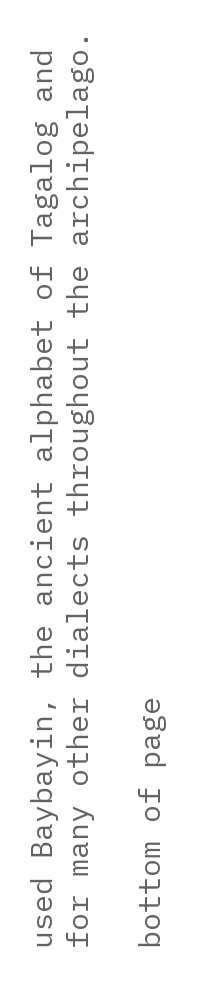used Baybayin, the ancient alphabet of Tagalog and for many other dialects throughout the archipelago.

bottom of page